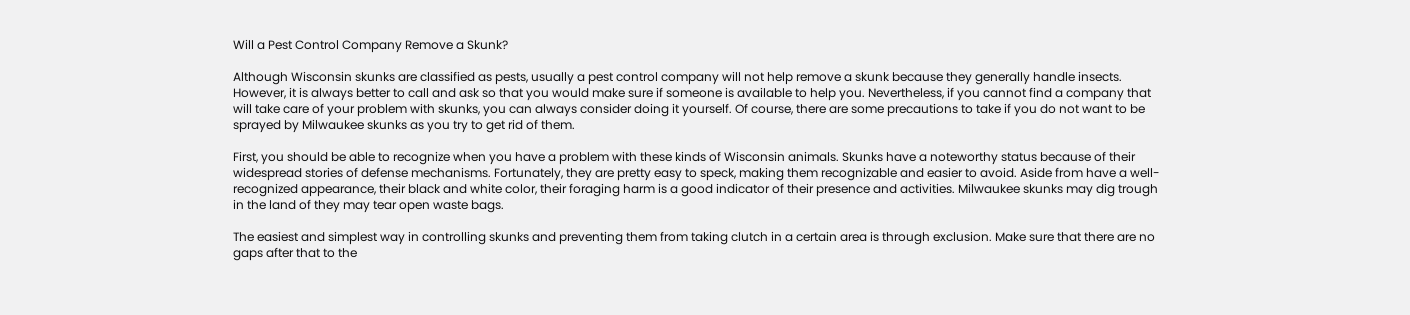Will a Pest Control Company Remove a Skunk?

Although Wisconsin skunks are classified as pests, usually a pest control company will not help remove a skunk because they generally handle insects. However, it is always better to call and ask so that you would make sure if someone is available to help you. Nevertheless, if you cannot find a company that will take care of your problem with skunks, you can always consider doing it yourself. Of course, there are some precautions to take if you do not want to be sprayed by Milwaukee skunks as you try to get rid of them.

First, you should be able to recognize when you have a problem with these kinds of Wisconsin animals. Skunks have a noteworthy status because of their widespread stories of defense mechanisms. Fortunately, they are pretty easy to speck, making them recognizable and easier to avoid. Aside from have a well-recognized appearance, their black and white color, their foraging harm is a good indicator of their presence and activities. Milwaukee skunks may dig trough in the land of they may tear open waste bags.

The easiest and simplest way in controlling skunks and preventing them from taking clutch in a certain area is through exclusion. Make sure that there are no gaps after that to the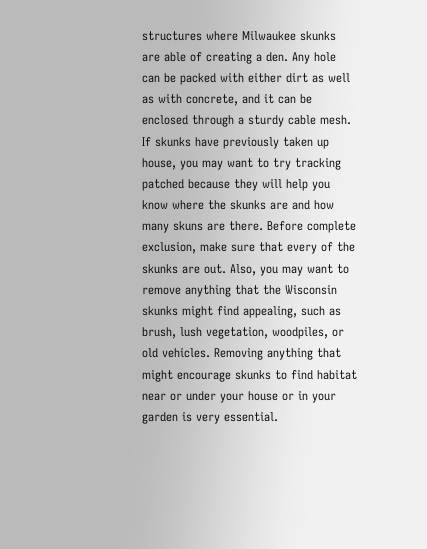structures where Milwaukee skunks are able of creating a den. Any hole can be packed with either dirt as well as with concrete, and it can be enclosed through a sturdy cable mesh. If skunks have previously taken up house, you may want to try tracking patched because they will help you know where the skunks are and how many skuns are there. Before complete exclusion, make sure that every of the skunks are out. Also, you may want to remove anything that the Wisconsin skunks might find appealing, such as brush, lush vegetation, woodpiles, or old vehicles. Removing anything that might encourage skunks to find habitat near or under your house or in your garden is very essential.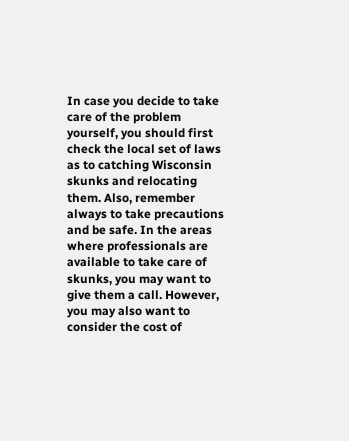In case you decide to take care of the problem yourself, you should first check the local set of laws as to catching Wisconsin skunks and relocating them. Also, remember always to take precautions and be safe. In the areas where professionals are available to take care of skunks, you may want to give them a call. However, you may also want to consider the cost of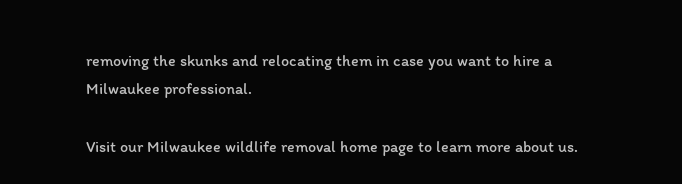removing the skunks and relocating them in case you want to hire a Milwaukee professional.

Visit our Milwaukee wildlife removal home page to learn more about us.